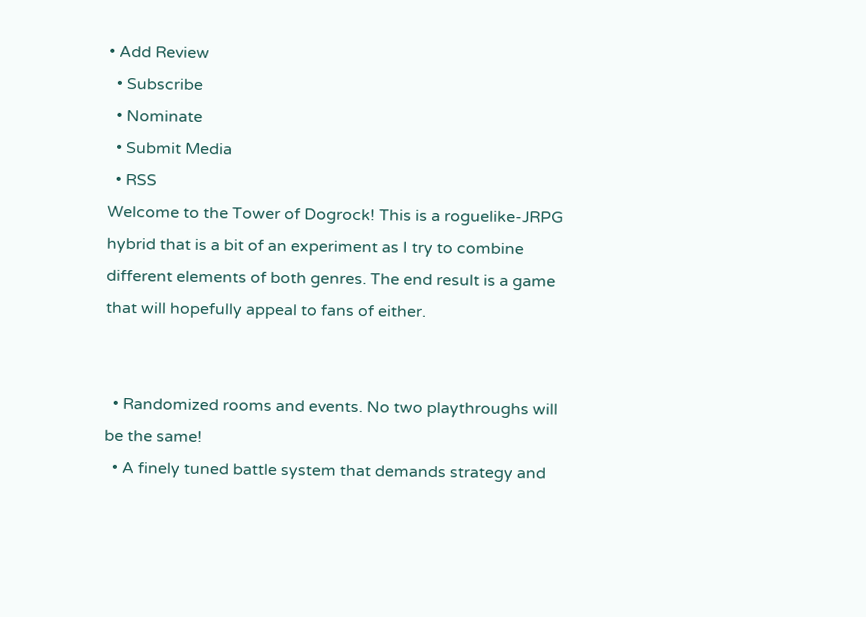• Add Review
  • Subscribe
  • Nominate
  • Submit Media
  • RSS
Welcome to the Tower of Dogrock! This is a roguelike-JRPG hybrid that is a bit of an experiment as I try to combine different elements of both genres. The end result is a game that will hopefully appeal to fans of either.


  • Randomized rooms and events. No two playthroughs will be the same!
  • A finely tuned battle system that demands strategy and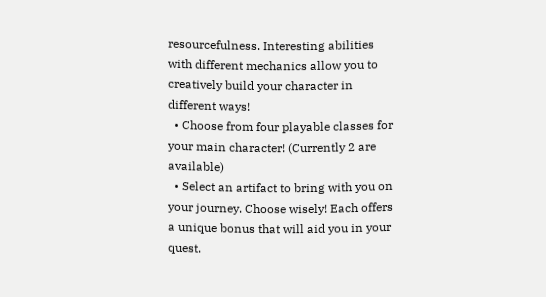resourcefulness. Interesting abilities with different mechanics allow you to creatively build your character in different ways!
  • Choose from four playable classes for your main character! (Currently 2 are available)
  • Select an artifact to bring with you on your journey. Choose wisely! Each offers a unique bonus that will aid you in your quest.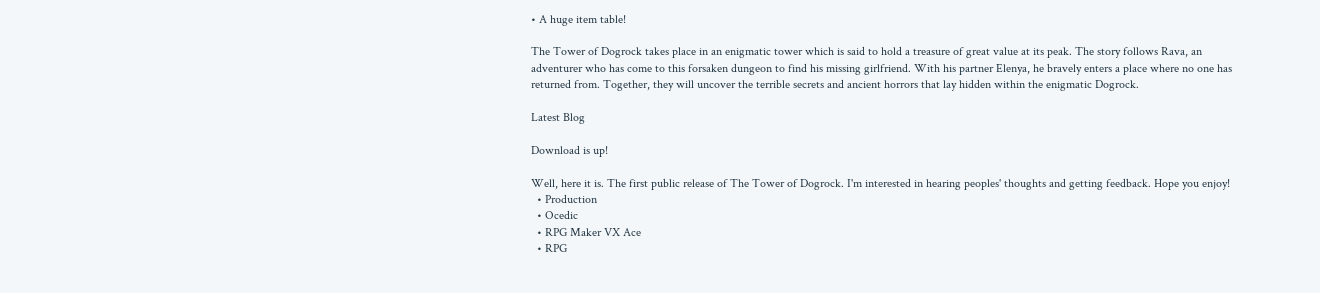• A huge item table!

The Tower of Dogrock takes place in an enigmatic tower which is said to hold a treasure of great value at its peak. The story follows Rava, an adventurer who has come to this forsaken dungeon to find his missing girlfriend. With his partner Elenya, he bravely enters a place where no one has returned from. Together, they will uncover the terrible secrets and ancient horrors that lay hidden within the enigmatic Dogrock.

Latest Blog

Download is up!

Well, here it is. The first public release of The Tower of Dogrock. I'm interested in hearing peoples' thoughts and getting feedback. Hope you enjoy!
  • Production
  • Ocedic
  • RPG Maker VX Ace
  • RPG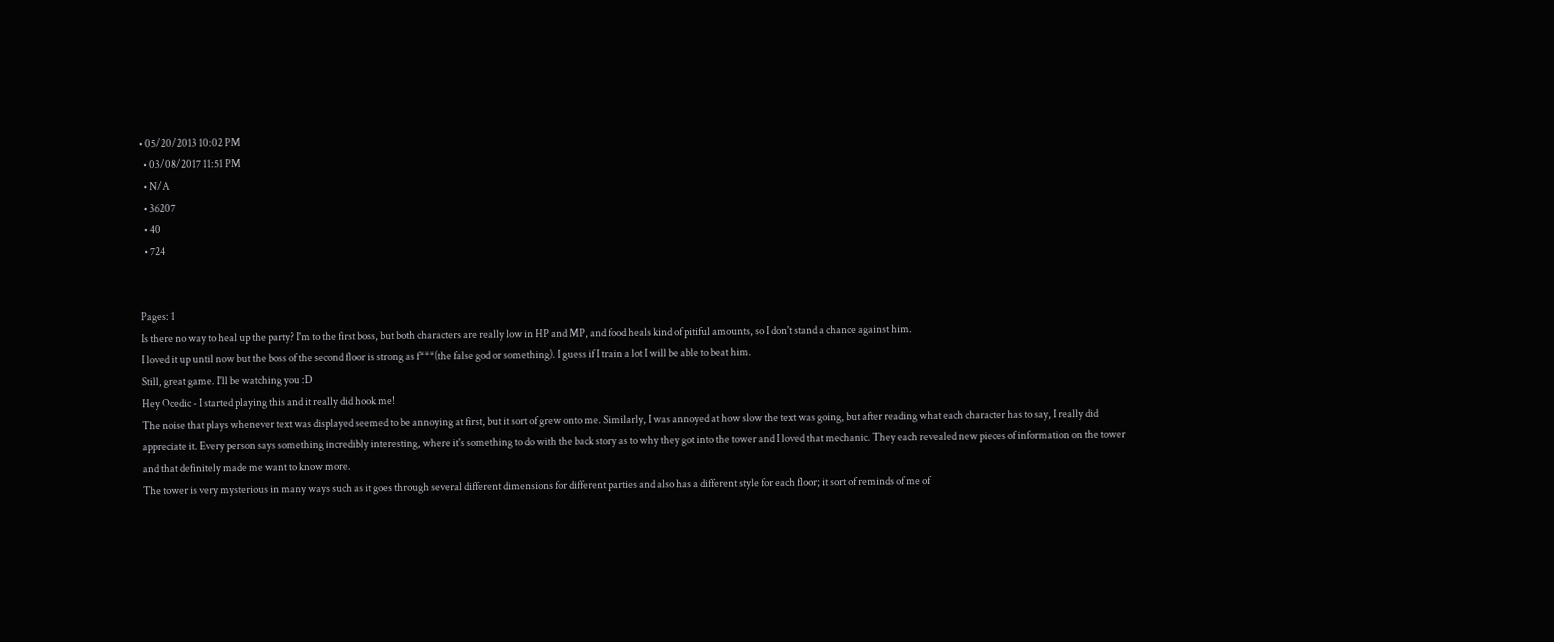• 05/20/2013 10:02 PM
  • 03/08/2017 11:51 PM
  • N/A
  • 36207
  • 40
  • 724


Pages: 1
Is there no way to heal up the party? I'm to the first boss, but both characters are really low in HP and MP, and food heals kind of pitiful amounts, so I don't stand a chance against him.
I loved it up until now but the boss of the second floor is strong as f***(the false god or something). I guess if I train a lot I will be able to beat him.
Still, great game. I'll be watching you :D
Hey Ocedic - I started playing this and it really did hook me!
The noise that plays whenever text was displayed seemed to be annoying at first, but it sort of grew onto me. Similarly, I was annoyed at how slow the text was going, but after reading what each character has to say, I really did appreciate it. Every person says something incredibly interesting, where it's something to do with the back story as to why they got into the tower and I loved that mechanic. They each revealed new pieces of information on the tower and that definitely made me want to know more.
The tower is very mysterious in many ways such as it goes through several different dimensions for different parties and also has a different style for each floor; it sort of reminds of me of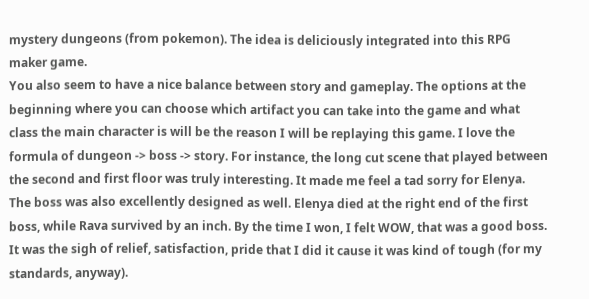mystery dungeons (from pokemon). The idea is deliciously integrated into this RPG maker game.
You also seem to have a nice balance between story and gameplay. The options at the beginning where you can choose which artifact you can take into the game and what class the main character is will be the reason I will be replaying this game. I love the formula of dungeon -> boss -> story. For instance, the long cut scene that played between the second and first floor was truly interesting. It made me feel a tad sorry for Elenya.
The boss was also excellently designed as well. Elenya died at the right end of the first boss, while Rava survived by an inch. By the time I won, I felt WOW, that was a good boss. It was the sigh of relief, satisfaction, pride that I did it cause it was kind of tough (for my standards, anyway).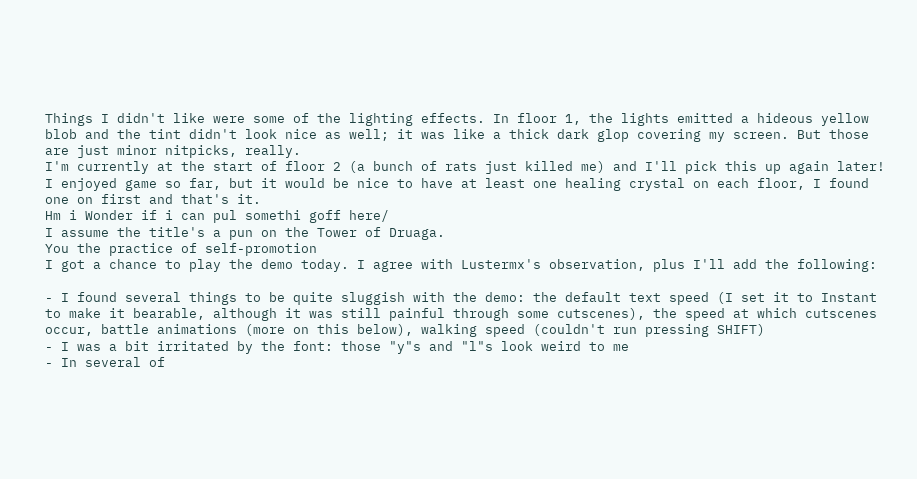Things I didn't like were some of the lighting effects. In floor 1, the lights emitted a hideous yellow blob and the tint didn't look nice as well; it was like a thick dark glop covering my screen. But those are just minor nitpicks, really.
I'm currently at the start of floor 2 (a bunch of rats just killed me) and I'll pick this up again later!
I enjoyed game so far, but it would be nice to have at least one healing crystal on each floor, I found one on first and that's it.
Hm i Wonder if i can pul somethi goff here/
I assume the title's a pun on the Tower of Druaga.
You the practice of self-promotion
I got a chance to play the demo today. I agree with Lustermx's observation, plus I'll add the following:

- I found several things to be quite sluggish with the demo: the default text speed (I set it to Instant to make it bearable, although it was still painful through some cutscenes), the speed at which cutscenes occur, battle animations (more on this below), walking speed (couldn't run pressing SHIFT)
- I was a bit irritated by the font: those "y"s and "l"s look weird to me
- In several of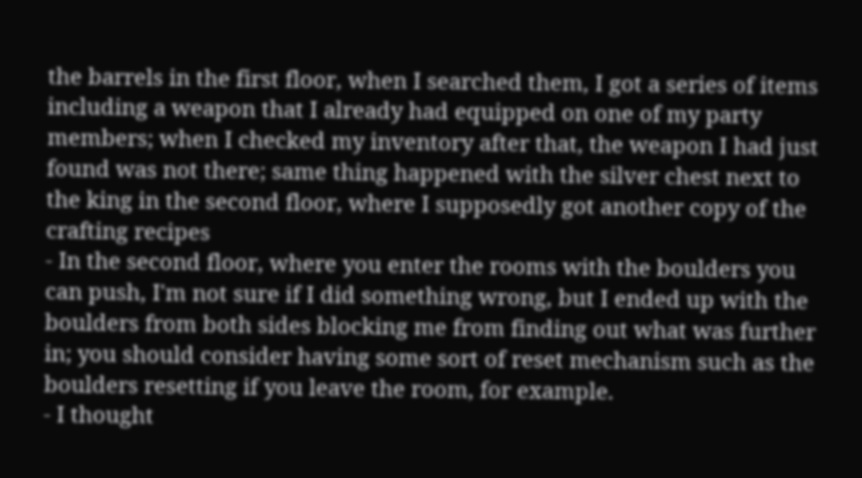the barrels in the first floor, when I searched them, I got a series of items including a weapon that I already had equipped on one of my party members; when I checked my inventory after that, the weapon I had just found was not there; same thing happened with the silver chest next to the king in the second floor, where I supposedly got another copy of the crafting recipes
- In the second floor, where you enter the rooms with the boulders you can push, I'm not sure if I did something wrong, but I ended up with the boulders from both sides blocking me from finding out what was further in; you should consider having some sort of reset mechanism such as the boulders resetting if you leave the room, for example.
- I thought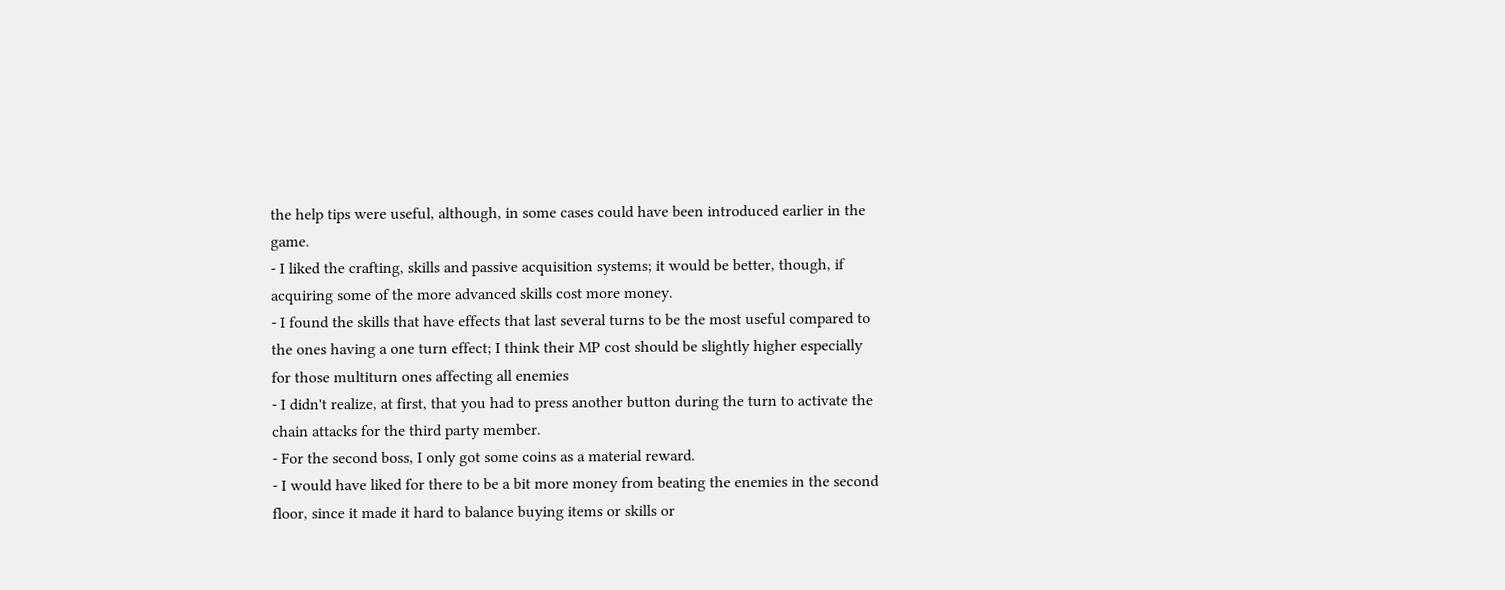the help tips were useful, although, in some cases could have been introduced earlier in the game.
- I liked the crafting, skills and passive acquisition systems; it would be better, though, if acquiring some of the more advanced skills cost more money.
- I found the skills that have effects that last several turns to be the most useful compared to the ones having a one turn effect; I think their MP cost should be slightly higher especially for those multiturn ones affecting all enemies
- I didn't realize, at first, that you had to press another button during the turn to activate the chain attacks for the third party member.
- For the second boss, I only got some coins as a material reward.
- I would have liked for there to be a bit more money from beating the enemies in the second floor, since it made it hard to balance buying items or skills or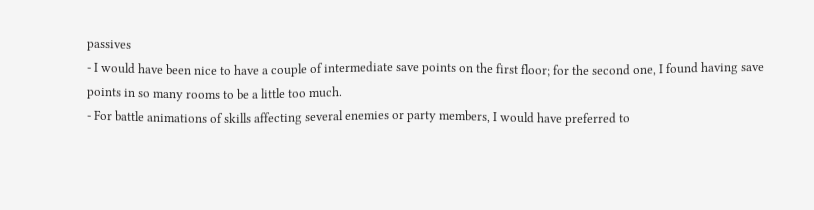passives
- I would have been nice to have a couple of intermediate save points on the first floor; for the second one, I found having save points in so many rooms to be a little too much.
- For battle animations of skills affecting several enemies or party members, I would have preferred to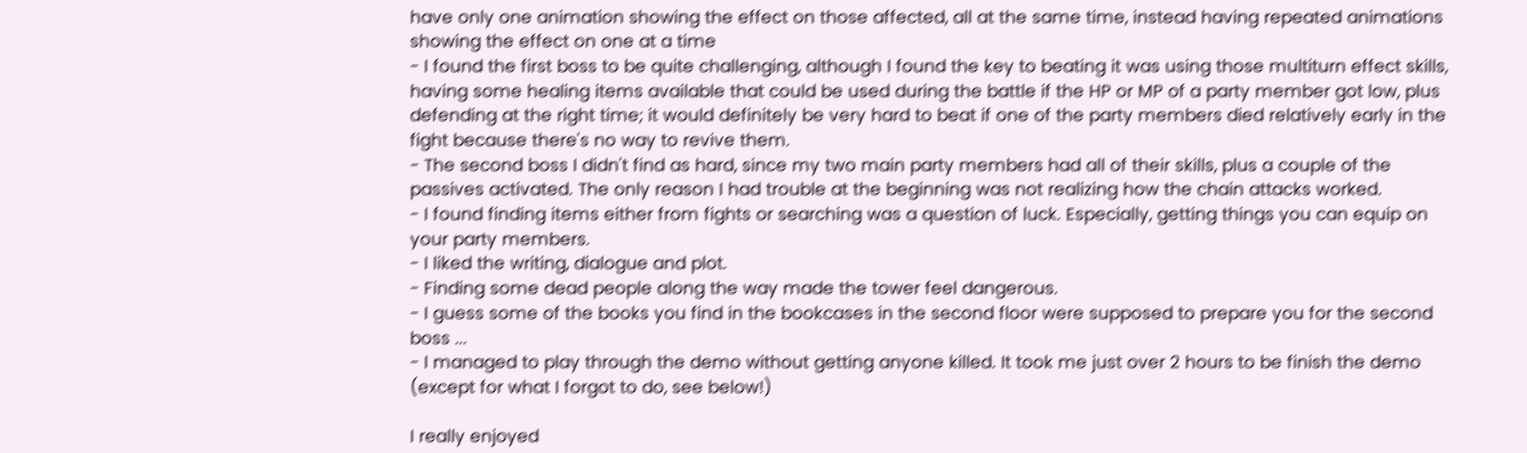have only one animation showing the effect on those affected, all at the same time, instead having repeated animations showing the effect on one at a time
- I found the first boss to be quite challenging, although I found the key to beating it was using those multiturn effect skills, having some healing items available that could be used during the battle if the HP or MP of a party member got low, plus defending at the right time; it would definitely be very hard to beat if one of the party members died relatively early in the fight because there's no way to revive them.
- The second boss I didn't find as hard, since my two main party members had all of their skills, plus a couple of the passives activated. The only reason I had trouble at the beginning was not realizing how the chain attacks worked.
- I found finding items either from fights or searching was a question of luck. Especially, getting things you can equip on your party members.
- I liked the writing, dialogue and plot.
- Finding some dead people along the way made the tower feel dangerous.
- I guess some of the books you find in the bookcases in the second floor were supposed to prepare you for the second boss ...
- I managed to play through the demo without getting anyone killed. It took me just over 2 hours to be finish the demo (except for what I forgot to do, see below!)

I really enjoyed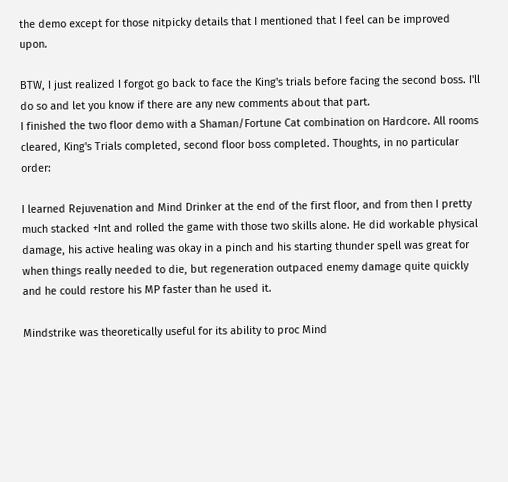the demo except for those nitpicky details that I mentioned that I feel can be improved upon.

BTW, I just realized I forgot go back to face the King's trials before facing the second boss. I'll do so and let you know if there are any new comments about that part.
I finished the two floor demo with a Shaman/Fortune Cat combination on Hardcore. All rooms cleared, King's Trials completed, second floor boss completed. Thoughts, in no particular order:

I learned Rejuvenation and Mind Drinker at the end of the first floor, and from then I pretty much stacked +Int and rolled the game with those two skills alone. He did workable physical damage, his active healing was okay in a pinch and his starting thunder spell was great for when things really needed to die, but regeneration outpaced enemy damage quite quickly and he could restore his MP faster than he used it.

Mindstrike was theoretically useful for its ability to proc Mind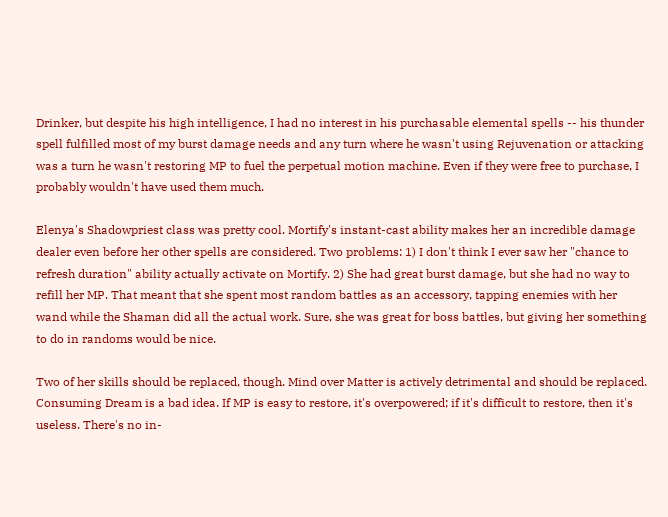Drinker, but despite his high intelligence, I had no interest in his purchasable elemental spells -- his thunder spell fulfilled most of my burst damage needs and any turn where he wasn't using Rejuvenation or attacking was a turn he wasn't restoring MP to fuel the perpetual motion machine. Even if they were free to purchase, I probably wouldn't have used them much.

Elenya's Shadowpriest class was pretty cool. Mortify's instant-cast ability makes her an incredible damage dealer even before her other spells are considered. Two problems: 1) I don't think I ever saw her "chance to refresh duration" ability actually activate on Mortify. 2) She had great burst damage, but she had no way to refill her MP. That meant that she spent most random battles as an accessory, tapping enemies with her wand while the Shaman did all the actual work. Sure, she was great for boss battles, but giving her something to do in randoms would be nice.

Two of her skills should be replaced, though. Mind over Matter is actively detrimental and should be replaced. Consuming Dream is a bad idea. If MP is easy to restore, it's overpowered; if it's difficult to restore, then it's useless. There's no in-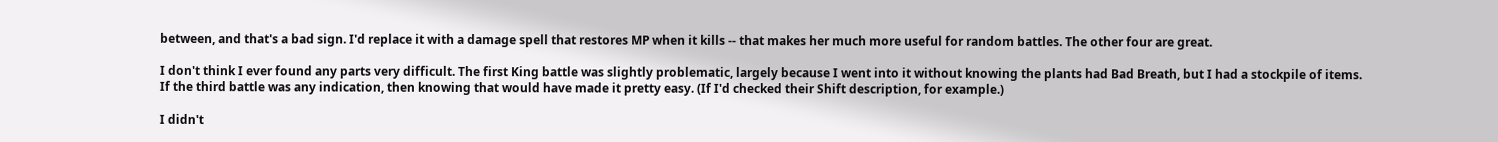between, and that's a bad sign. I'd replace it with a damage spell that restores MP when it kills -- that makes her much more useful for random battles. The other four are great.

I don't think I ever found any parts very difficult. The first King battle was slightly problematic, largely because I went into it without knowing the plants had Bad Breath, but I had a stockpile of items. If the third battle was any indication, then knowing that would have made it pretty easy. (If I'd checked their Shift description, for example.)

I didn't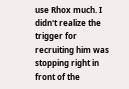use Rhox much. I didn't realize the trigger for recruiting him was stopping right in front of the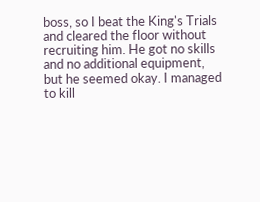boss, so I beat the King's Trials and cleared the floor without recruiting him. He got no skills and no additional equipment, but he seemed okay. I managed to kill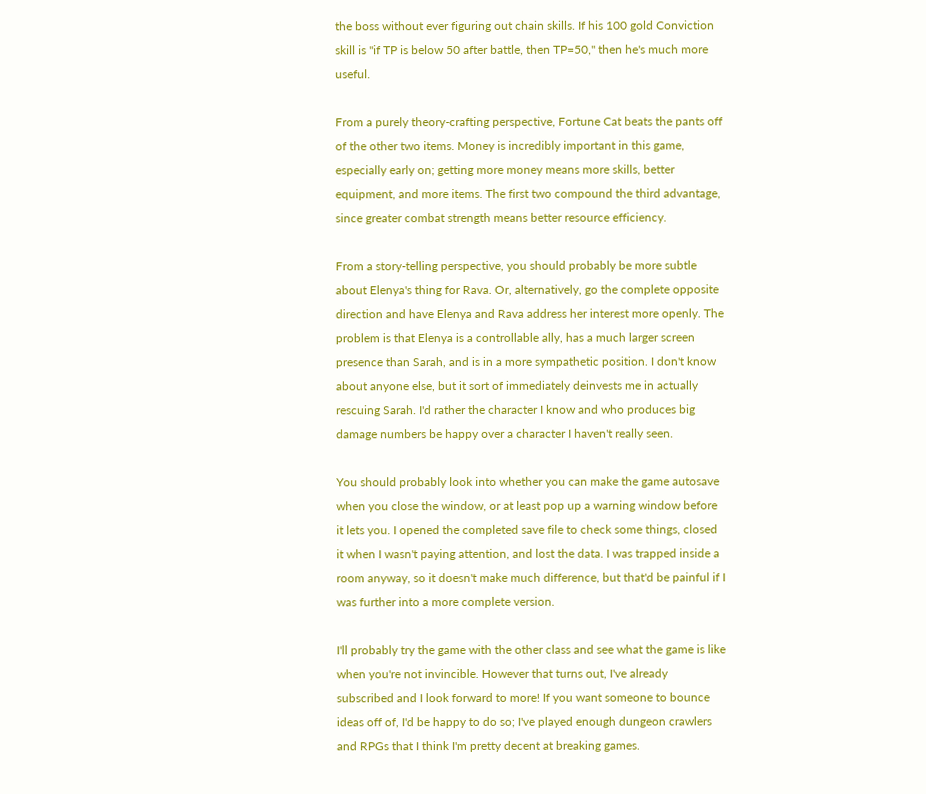the boss without ever figuring out chain skills. If his 100 gold Conviction skill is "if TP is below 50 after battle, then TP=50," then he's much more useful.

From a purely theory-crafting perspective, Fortune Cat beats the pants off of the other two items. Money is incredibly important in this game, especially early on; getting more money means more skills, better equipment, and more items. The first two compound the third advantage, since greater combat strength means better resource efficiency.

From a story-telling perspective, you should probably be more subtle about Elenya's thing for Rava. Or, alternatively, go the complete opposite direction and have Elenya and Rava address her interest more openly. The problem is that Elenya is a controllable ally, has a much larger screen presence than Sarah, and is in a more sympathetic position. I don't know about anyone else, but it sort of immediately deinvests me in actually rescuing Sarah. I'd rather the character I know and who produces big damage numbers be happy over a character I haven't really seen.

You should probably look into whether you can make the game autosave when you close the window, or at least pop up a warning window before it lets you. I opened the completed save file to check some things, closed it when I wasn't paying attention, and lost the data. I was trapped inside a room anyway, so it doesn't make much difference, but that'd be painful if I was further into a more complete version.

I'll probably try the game with the other class and see what the game is like when you're not invincible. However that turns out, I've already subscribed and I look forward to more! If you want someone to bounce ideas off of, I'd be happy to do so; I've played enough dungeon crawlers and RPGs that I think I'm pretty decent at breaking games.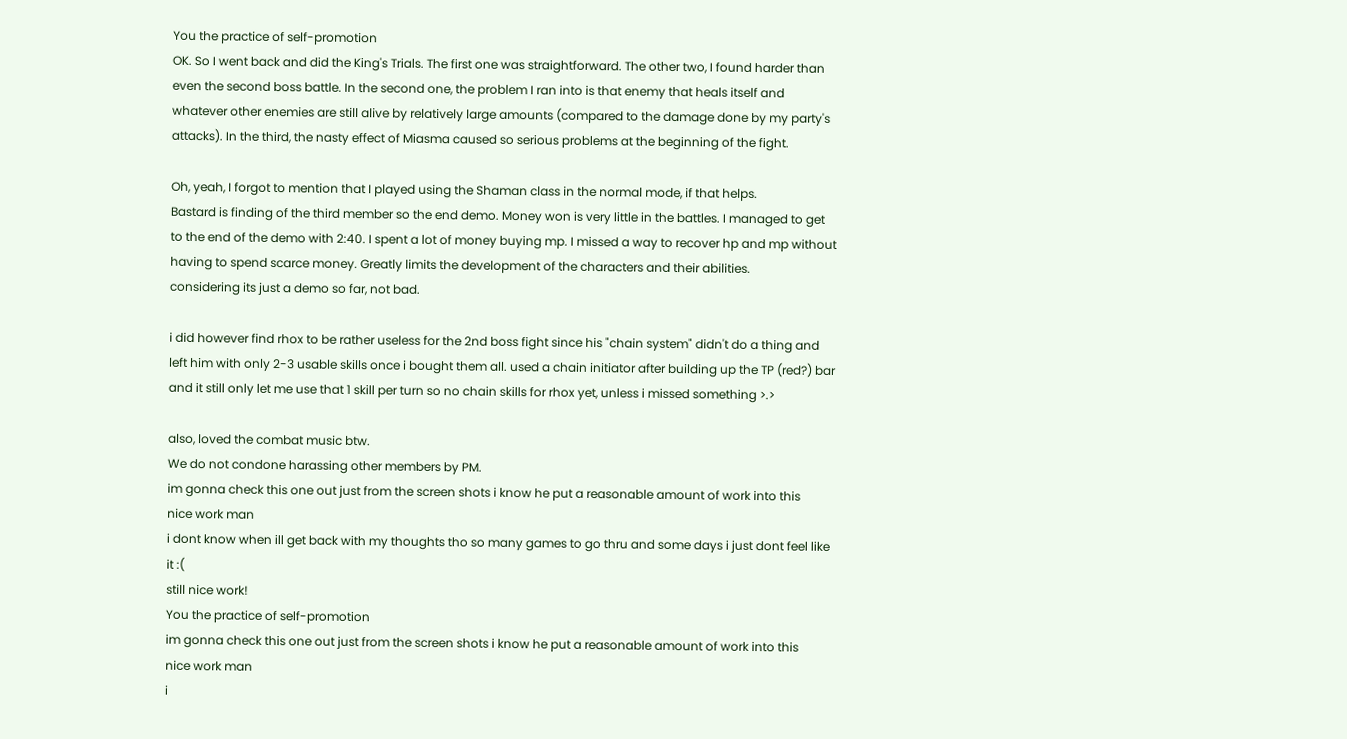You the practice of self-promotion
OK. So I went back and did the King's Trials. The first one was straightforward. The other two, I found harder than even the second boss battle. In the second one, the problem I ran into is that enemy that heals itself and whatever other enemies are still alive by relatively large amounts (compared to the damage done by my party's attacks). In the third, the nasty effect of Miasma caused so serious problems at the beginning of the fight.

Oh, yeah, I forgot to mention that I played using the Shaman class in the normal mode, if that helps.
Bastard is finding of the third member so the end demo. Money won is very little in the battles. I managed to get to the end of the demo with 2:40. I spent a lot of money buying mp. I missed a way to recover hp and mp without having to spend scarce money. Greatly limits the development of the characters and their abilities.
considering its just a demo so far, not bad.

i did however find rhox to be rather useless for the 2nd boss fight since his "chain system" didn't do a thing and left him with only 2-3 usable skills once i bought them all. used a chain initiator after building up the TP (red?) bar and it still only let me use that 1 skill per turn so no chain skills for rhox yet, unless i missed something >.>

also, loved the combat music btw.
We do not condone harassing other members by PM.
im gonna check this one out just from the screen shots i know he put a reasonable amount of work into this
nice work man
i dont know when ill get back with my thoughts tho so many games to go thru and some days i just dont feel like it :(
still nice work!
You the practice of self-promotion
im gonna check this one out just from the screen shots i know he put a reasonable amount of work into this
nice work man
i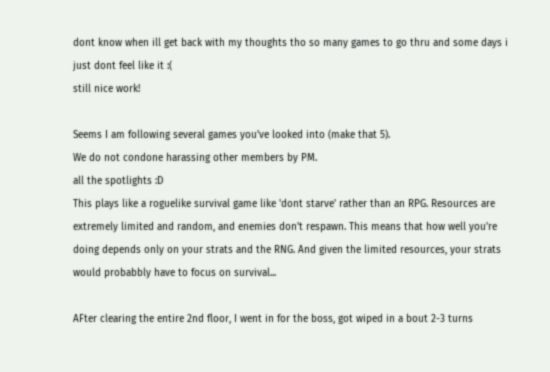dont know when ill get back with my thoughts tho so many games to go thru and some days i just dont feel like it :(
still nice work!

Seems I am following several games you've looked into (make that 5).
We do not condone harassing other members by PM.
all the spotlights :D
This plays like a roguelike survival game like 'dont starve' rather than an RPG. Resources are extremely limited and random, and enemies don't respawn. This means that how well you're doing depends only on your strats and the RNG. And given the limited resources, your strats would probabbly have to focus on survival...

AFter clearing the entire 2nd floor, I went in for the boss, got wiped in a bout 2-3 turns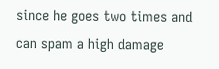since he goes two times and can spam a high damage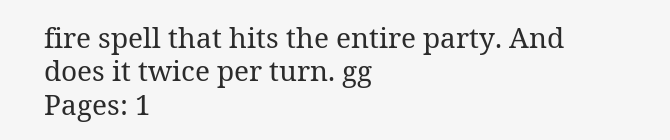fire spell that hits the entire party. And does it twice per turn. gg
Pages: 1